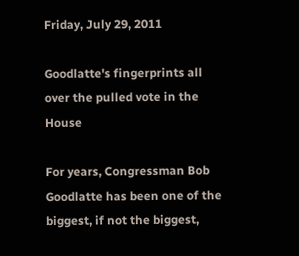Friday, July 29, 2011

Goodlatte's fingerprints all over the pulled vote in the House

For years, Congressman Bob Goodlatte has been one of the biggest, if not the biggest,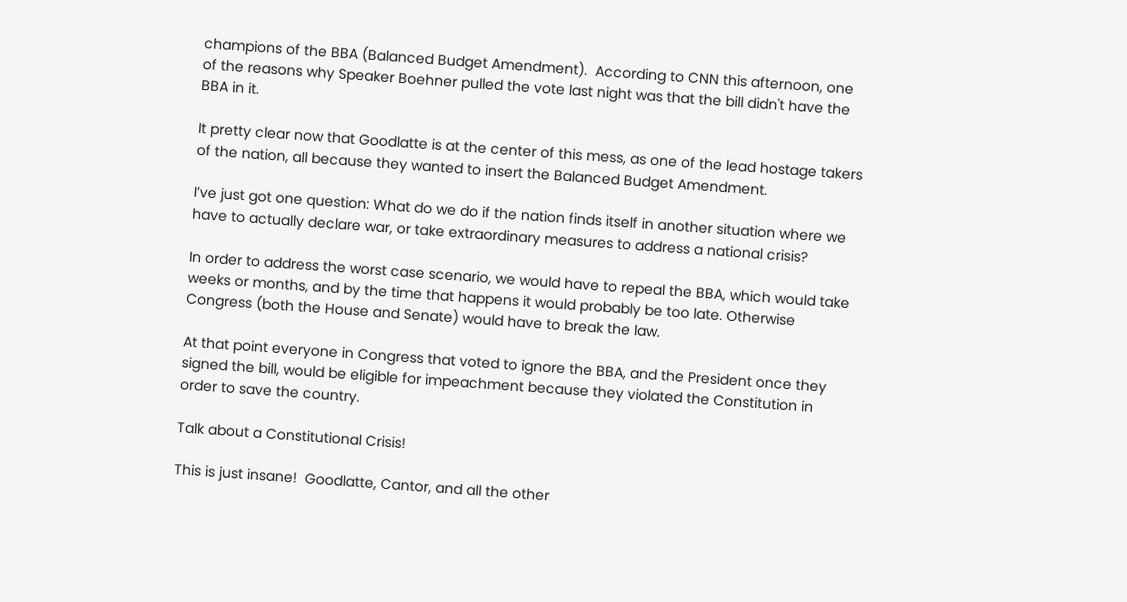champions of the BBA (Balanced Budget Amendment).  According to CNN this afternoon, one of the reasons why Speaker Boehner pulled the vote last night was that the bill didn't have the BBA in it.

It pretty clear now that Goodlatte is at the center of this mess, as one of the lead hostage takers of the nation, all because they wanted to insert the Balanced Budget Amendment.

I’ve just got one question: What do we do if the nation finds itself in another situation where we have to actually declare war, or take extraordinary measures to address a national crisis?

In order to address the worst case scenario, we would have to repeal the BBA, which would take weeks or months, and by the time that happens it would probably be too late. Otherwise Congress (both the House and Senate) would have to break the law.

At that point everyone in Congress that voted to ignore the BBA, and the President once they signed the bill, would be eligible for impeachment because they violated the Constitution in order to save the country.

Talk about a Constitutional Crisis!

This is just insane!  Goodlatte, Cantor, and all the other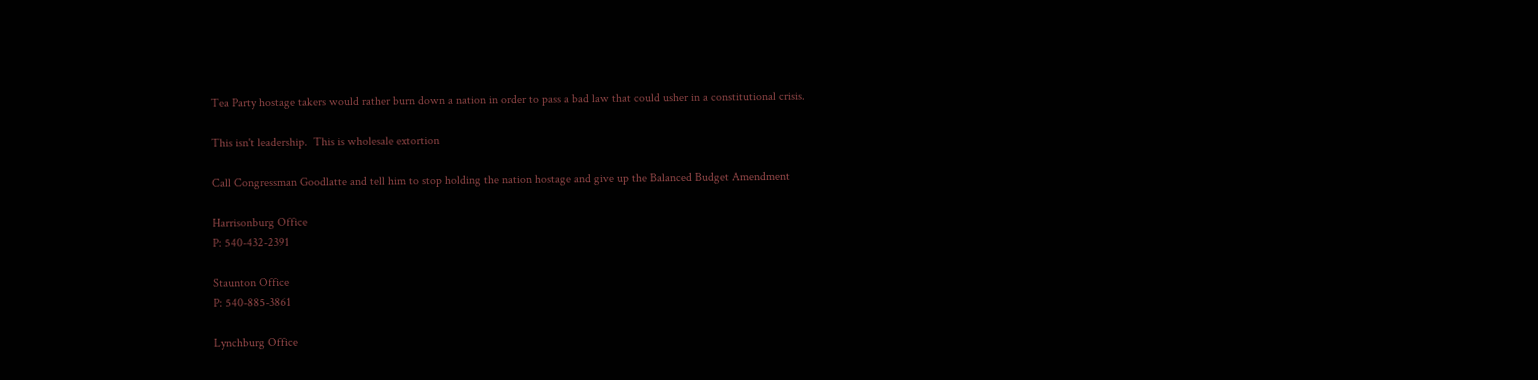Tea Party hostage takers would rather burn down a nation in order to pass a bad law that could usher in a constitutional crisis.

This isn't leadership.  This is wholesale extortion

Call Congressman Goodlatte and tell him to stop holding the nation hostage and give up the Balanced Budget Amendment

Harrisonburg Office
P: 540-432-2391

Staunton Office
P: 540-885-3861

Lynchburg Office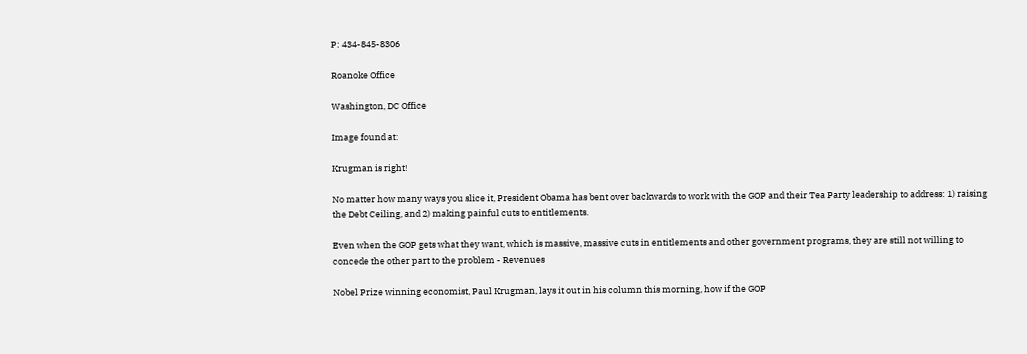P: 434-845-8306

Roanoke Office

Washington, DC Office

Image found at:

Krugman is right!

No matter how many ways you slice it, President Obama has bent over backwards to work with the GOP and their Tea Party leadership to address: 1) raising the Debt Ceiling, and 2) making painful cuts to entitlements.

Even when the GOP gets what they want, which is massive, massive cuts in entitlements and other government programs, they are still not willing to concede the other part to the problem - Revenues

Nobel Prize winning economist, Paul Krugman, lays it out in his column this morning, how if the GOP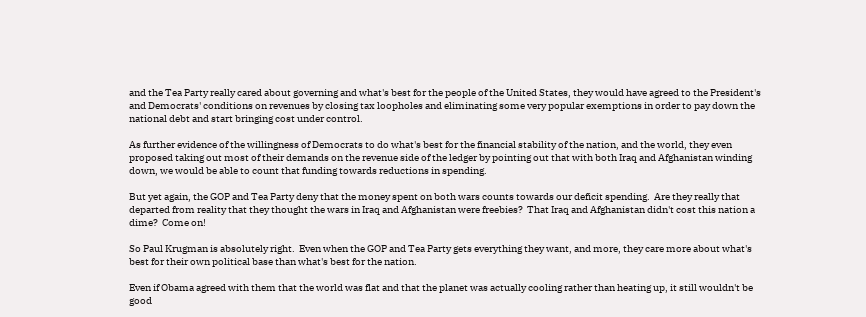and the Tea Party really cared about governing and what's best for the people of the United States, they would have agreed to the President's and Democrats' conditions on revenues by closing tax loopholes and eliminating some very popular exemptions in order to pay down the national debt and start bringing cost under control.

As further evidence of the willingness of Democrats to do what's best for the financial stability of the nation, and the world, they even proposed taking out most of their demands on the revenue side of the ledger by pointing out that with both Iraq and Afghanistan winding down, we would be able to count that funding towards reductions in spending.

But yet again, the GOP and Tea Party deny that the money spent on both wars counts towards our deficit spending.  Are they really that departed from reality that they thought the wars in Iraq and Afghanistan were freebies?  That Iraq and Afghanistan didn't cost this nation a dime?  Come on!

So Paul Krugman is absolutely right.  Even when the GOP and Tea Party gets everything they want, and more, they care more about what's best for their own political base than what's best for the nation.

Even if Obama agreed with them that the world was flat and that the planet was actually cooling rather than heating up, it still wouldn't be good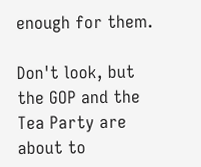enough for them.

Don't look, but the GOP and the Tea Party are about to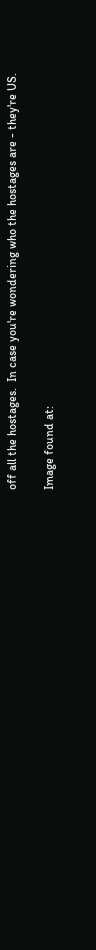off all the hostages.  In case you're wondering who the hostages are - they're US.

Image found at: